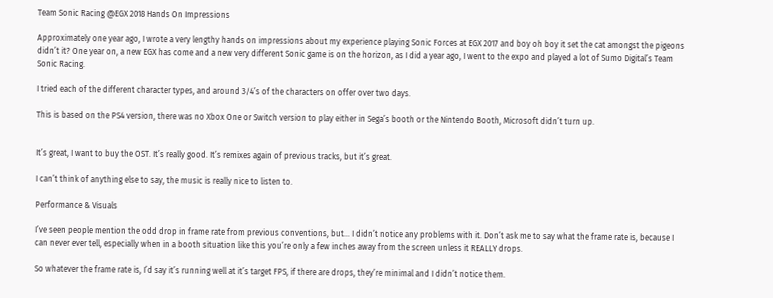Team Sonic Racing @EGX 2018 Hands On Impressions

Approximately one year ago, I wrote a very lengthy hands on impressions about my experience playing Sonic Forces at EGX 2017 and boy oh boy it set the cat amongst the pigeons didn’t it? One year on, a new EGX has come and a new very different Sonic game is on the horizon, as I did a year ago, I went to the expo and played a lot of Sumo Digital’s Team Sonic Racing.

I tried each of the different character types, and around 3/4’s of the characters on offer over two days.

This is based on the PS4 version, there was no Xbox One or Switch version to play either in Sega’s booth or the Nintendo Booth, Microsoft didn’t turn up.


It’s great, I want to buy the OST. It’s really good. It’s remixes again of previous tracks, but it’s great.

I can’t think of anything else to say, the music is really nice to listen to.

Performance & Visuals

I’ve seen people mention the odd drop in frame rate from previous conventions, but… I didn’t notice any problems with it. Don’t ask me to say what the frame rate is, because I can never ever tell, especially when in a booth situation like this you’re only a few inches away from the screen unless it REALLY drops.

So whatever the frame rate is, I’d say it’s running well at it’s target FPS, if there are drops, they’re minimal and I didn’t notice them.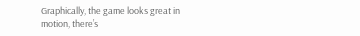Graphically, the game looks great in motion, there’s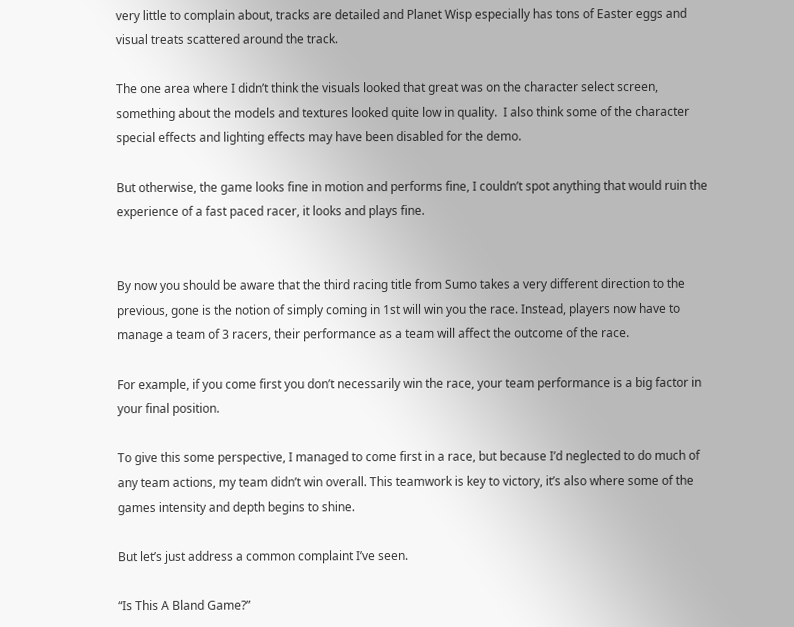very little to complain about, tracks are detailed and Planet Wisp especially has tons of Easter eggs and visual treats scattered around the track.

The one area where I didn’t think the visuals looked that great was on the character select screen, something about the models and textures looked quite low in quality.  I also think some of the character special effects and lighting effects may have been disabled for the demo.

But otherwise, the game looks fine in motion and performs fine, I couldn’t spot anything that would ruin the experience of a fast paced racer, it looks and plays fine.


By now you should be aware that the third racing title from Sumo takes a very different direction to the previous, gone is the notion of simply coming in 1st will win you the race. Instead, players now have to manage a team of 3 racers, their performance as a team will affect the outcome of the race.

For example, if you come first you don’t necessarily win the race, your team performance is a big factor in your final position.

To give this some perspective, I managed to come first in a race, but because I’d neglected to do much of any team actions, my team didn’t win overall. This teamwork is key to victory, it’s also where some of the games intensity and depth begins to shine.

But let’s just address a common complaint I’ve seen.

“Is This A Bland Game?”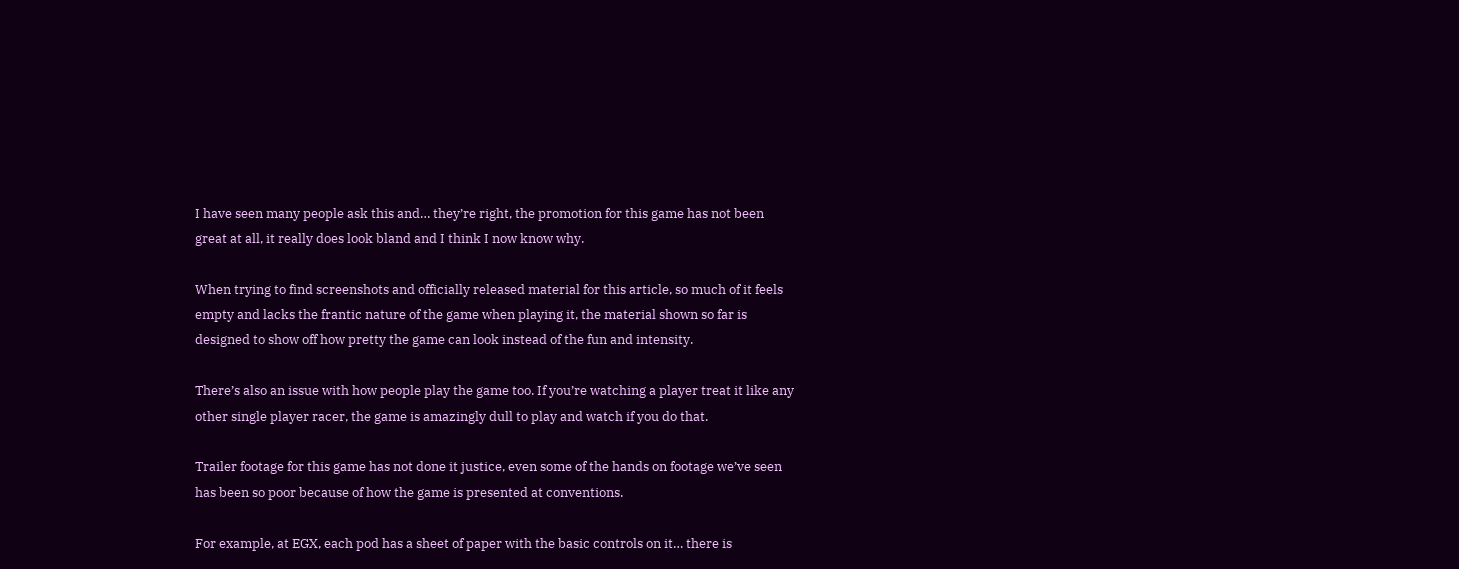I have seen many people ask this and… they’re right, the promotion for this game has not been great at all, it really does look bland and I think I now know why.

When trying to find screenshots and officially released material for this article, so much of it feels empty and lacks the frantic nature of the game when playing it, the material shown so far is designed to show off how pretty the game can look instead of the fun and intensity.

There’s also an issue with how people play the game too. If you’re watching a player treat it like any other single player racer, the game is amazingly dull to play and watch if you do that.

Trailer footage for this game has not done it justice, even some of the hands on footage we’ve seen has been so poor because of how the game is presented at conventions.

For example, at EGX, each pod has a sheet of paper with the basic controls on it… there is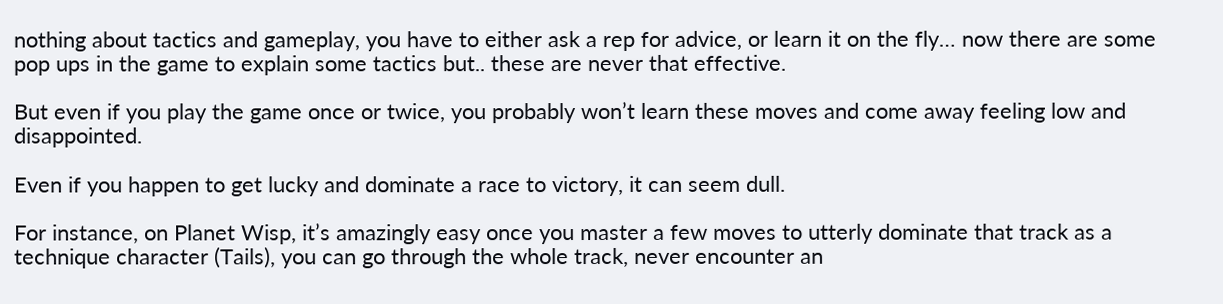nothing about tactics and gameplay, you have to either ask a rep for advice, or learn it on the fly… now there are some pop ups in the game to explain some tactics but.. these are never that effective.

But even if you play the game once or twice, you probably won’t learn these moves and come away feeling low and disappointed.

Even if you happen to get lucky and dominate a race to victory, it can seem dull.

For instance, on Planet Wisp, it’s amazingly easy once you master a few moves to utterly dominate that track as a technique character (Tails), you can go through the whole track, never encounter an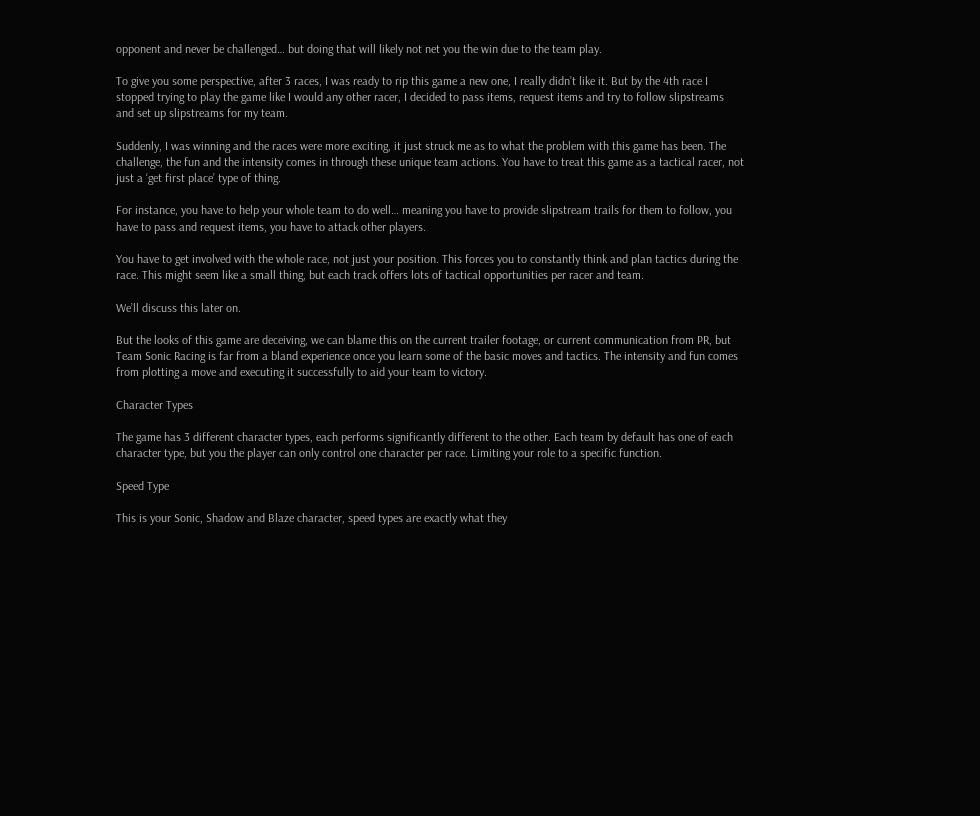opponent and never be challenged… but doing that will likely not net you the win due to the team play.

To give you some perspective, after 3 races, I was ready to rip this game a new one, I really didn’t like it. But by the 4th race I stopped trying to play the game like I would any other racer, I decided to pass items, request items and try to follow slipstreams and set up slipstreams for my team.

Suddenly, I was winning and the races were more exciting, it just struck me as to what the problem with this game has been. The challenge, the fun and the intensity comes in through these unique team actions. You have to treat this game as a tactical racer, not just a ‘get first place’ type of thing.

For instance, you have to help your whole team to do well… meaning you have to provide slipstream trails for them to follow, you have to pass and request items, you have to attack other players.

You have to get involved with the whole race, not just your position. This forces you to constantly think and plan tactics during the race. This might seem like a small thing, but each track offers lots of tactical opportunities per racer and team.

We’ll discuss this later on.

But the looks of this game are deceiving, we can blame this on the current trailer footage, or current communication from PR, but Team Sonic Racing is far from a bland experience once you learn some of the basic moves and tactics. The intensity and fun comes from plotting a move and executing it successfully to aid your team to victory.

Character Types

The game has 3 different character types, each performs significantly different to the other. Each team by default has one of each character type, but you the player can only control one character per race. Limiting your role to a specific function.

Speed Type

This is your Sonic, Shadow and Blaze character, speed types are exactly what they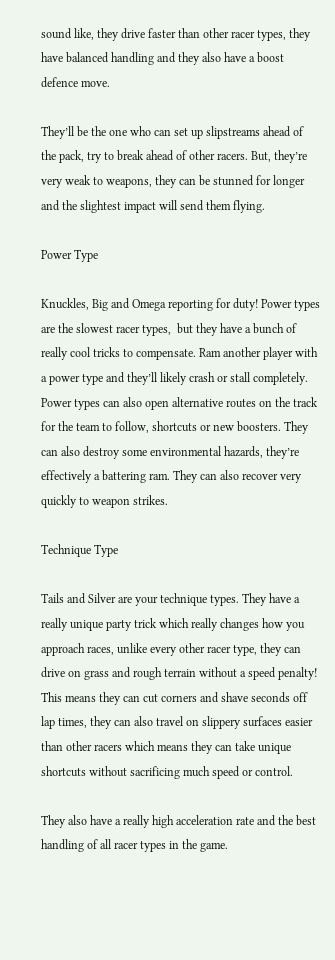sound like, they drive faster than other racer types, they have balanced handling and they also have a boost defence move.

They’ll be the one who can set up slipstreams ahead of the pack, try to break ahead of other racers. But, they’re very weak to weapons, they can be stunned for longer and the slightest impact will send them flying.

Power Type

Knuckles, Big and Omega reporting for duty! Power types are the slowest racer types,  but they have a bunch of really cool tricks to compensate. Ram another player with a power type and they’ll likely crash or stall completely. Power types can also open alternative routes on the track for the team to follow, shortcuts or new boosters. They can also destroy some environmental hazards, they’re effectively a battering ram. They can also recover very quickly to weapon strikes.

Technique Type

Tails and Silver are your technique types. They have a really unique party trick which really changes how you approach races, unlike every other racer type, they can drive on grass and rough terrain without a speed penalty! This means they can cut corners and shave seconds off lap times, they can also travel on slippery surfaces easier than other racers which means they can take unique shortcuts without sacrificing much speed or control.

They also have a really high acceleration rate and the best handling of all racer types in the game.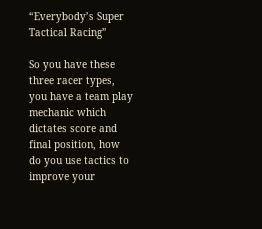“Everybody’s Super Tactical Racing”

So you have these three racer types, you have a team play mechanic which dictates score and final position, how do you use tactics to improve your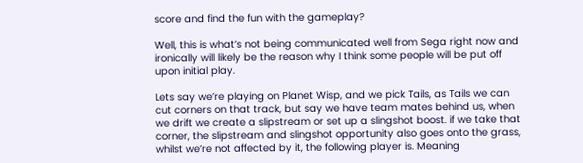score and find the fun with the gameplay?

Well, this is what’s not being communicated well from Sega right now and ironically will likely be the reason why I think some people will be put off upon initial play.

Lets say we’re playing on Planet Wisp, and we pick Tails, as Tails we can cut corners on that track, but say we have team mates behind us, when we drift we create a slipstream or set up a slingshot boost. if we take that corner, the slipstream and slingshot opportunity also goes onto the grass, whilst we’re not affected by it, the following player is. Meaning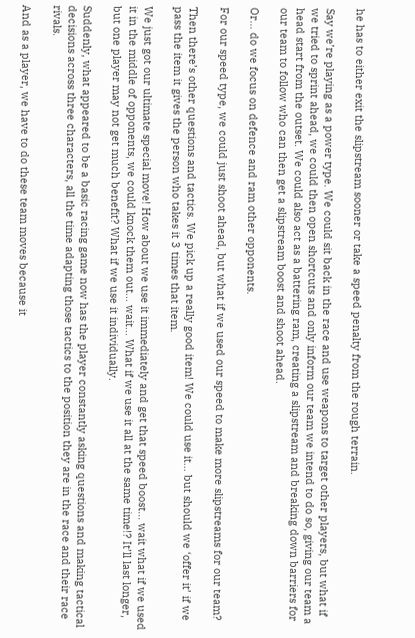he has to either exit the slipstream sooner or take a speed penalty from the rough terrain.

Say we’re playing as a power type. We could sit back in the race and use weapons to target other players, but what if we tried to sprint ahead, we could then open shortcuts and only inform our team we intend to do so, giving our team a head start from the outset. We could also act as a battering ram, creating a slipstream and breaking down barriers for our team to follow who can then get a slipstream boost and shoot ahead.

Or… do we focus on defence and ram other opponents.

For our speed type, we could just shoot ahead, but what if we used our speed to make more slipstreams for our team?

Then there’s other questions and tactics. We pick up a really good item! We could use it… but should we ‘offer it’ if we pass the item it gives the person who takes it 3 times that item.

We just got our ultimate special move! How about we use it immediately and get that speed boost… wait what if we used it in the middle of opponents, we could knock them out… wait… What if we use it all at the same time!? It’ll last longer, but one player may not get much benefit? What if we use it individually.

Suddenly, what appeared to be a basic racing game now has the player constantly asking questions and making tactical decisions across three characters, all the time adapting those tactics to the position they are in the race and their race rivals.

And as a player, we have to do these team moves because it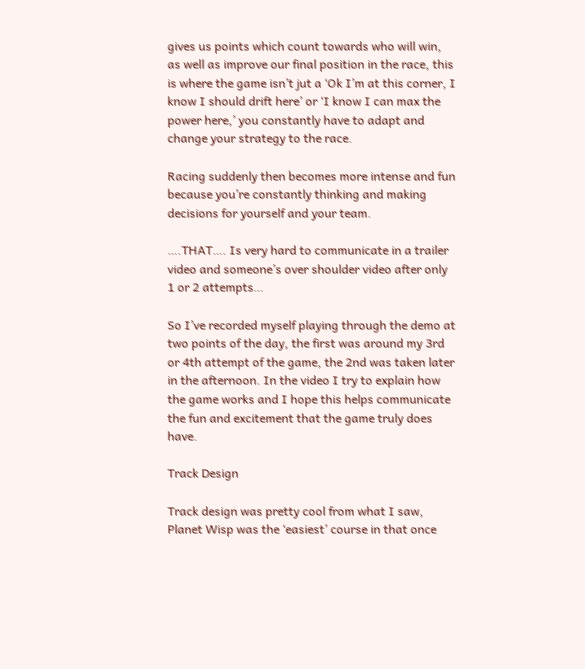gives us points which count towards who will win, as well as improve our final position in the race, this is where the game isn’t jut a ‘Ok I’m at this corner, I know I should drift here’ or ‘I know I can max the power here,’ you constantly have to adapt and change your strategy to the race.

Racing suddenly then becomes more intense and fun because you’re constantly thinking and making decisions for yourself and your team.

….THAT…. Is very hard to communicate in a trailer video and someone’s over shoulder video after only 1 or 2 attempts…

So I’ve recorded myself playing through the demo at two points of the day, the first was around my 3rd or 4th attempt of the game, the 2nd was taken later in the afternoon. In the video I try to explain how the game works and I hope this helps communicate the fun and excitement that the game truly does have.

Track Design

Track design was pretty cool from what I saw, Planet Wisp was the ‘easiest’ course in that once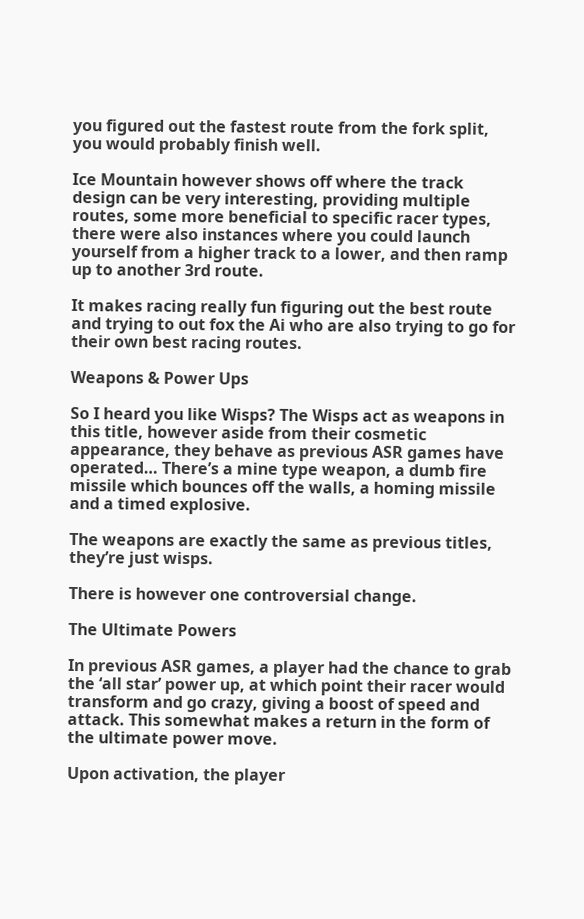you figured out the fastest route from the fork split, you would probably finish well.

Ice Mountain however shows off where the track design can be very interesting, providing multiple routes, some more beneficial to specific racer types, there were also instances where you could launch yourself from a higher track to a lower, and then ramp up to another 3rd route.

It makes racing really fun figuring out the best route and trying to out fox the Ai who are also trying to go for their own best racing routes.

Weapons & Power Ups

So I heard you like Wisps? The Wisps act as weapons in this title, however aside from their cosmetic appearance, they behave as previous ASR games have operated… There’s a mine type weapon, a dumb fire missile which bounces off the walls, a homing missile and a timed explosive.

The weapons are exactly the same as previous titles, they’re just wisps.

There is however one controversial change.

The Ultimate Powers

In previous ASR games, a player had the chance to grab the ‘all star’ power up, at which point their racer would transform and go crazy, giving a boost of speed and attack. This somewhat makes a return in the form of the ultimate power move.

Upon activation, the player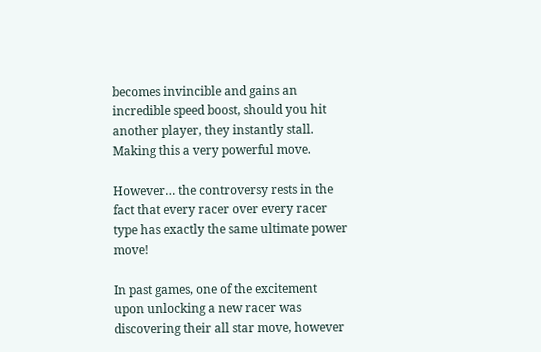becomes invincible and gains an incredible speed boost, should you hit another player, they instantly stall. Making this a very powerful move.

However… the controversy rests in the fact that every racer over every racer type has exactly the same ultimate power move!

In past games, one of the excitement upon unlocking a new racer was discovering their all star move, however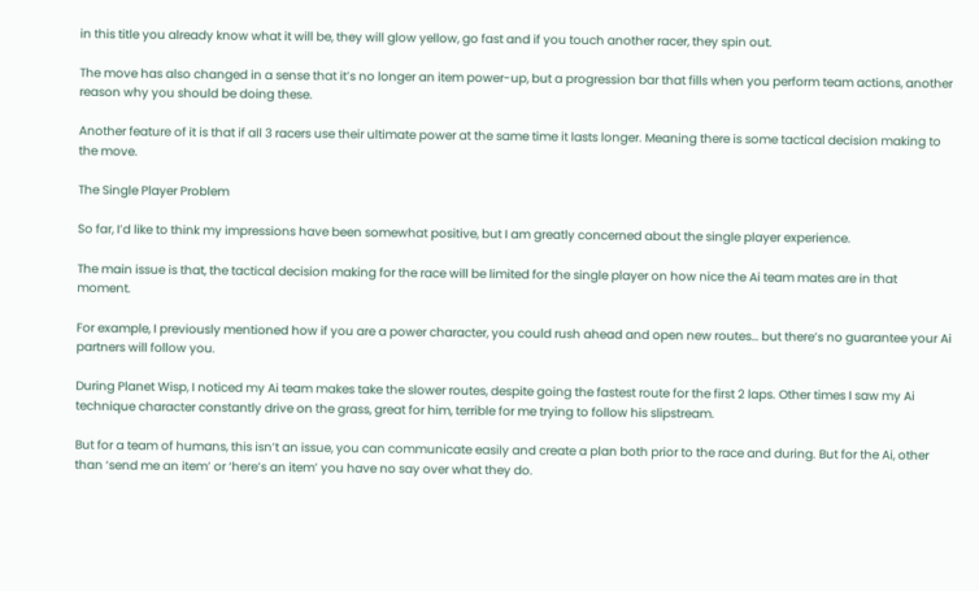in this title you already know what it will be, they will glow yellow, go fast and if you touch another racer, they spin out.

The move has also changed in a sense that it’s no longer an item power-up, but a progression bar that fills when you perform team actions, another reason why you should be doing these.

Another feature of it is that if all 3 racers use their ultimate power at the same time it lasts longer. Meaning there is some tactical decision making to the move.

The Single Player Problem

So far, I’d like to think my impressions have been somewhat positive, but I am greatly concerned about the single player experience.

The main issue is that, the tactical decision making for the race will be limited for the single player on how nice the Ai team mates are in that moment.

For example, I previously mentioned how if you are a power character, you could rush ahead and open new routes… but there’s no guarantee your Ai partners will follow you.

During Planet Wisp, I noticed my Ai team makes take the slower routes, despite going the fastest route for the first 2 laps. Other times I saw my Ai technique character constantly drive on the grass, great for him, terrible for me trying to follow his slipstream.

But for a team of humans, this isn’t an issue, you can communicate easily and create a plan both prior to the race and during. But for the Ai, other than ‘send me an item’ or ‘here’s an item’ you have no say over what they do.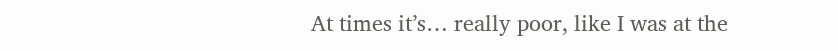At times it’s… really poor, like I was at the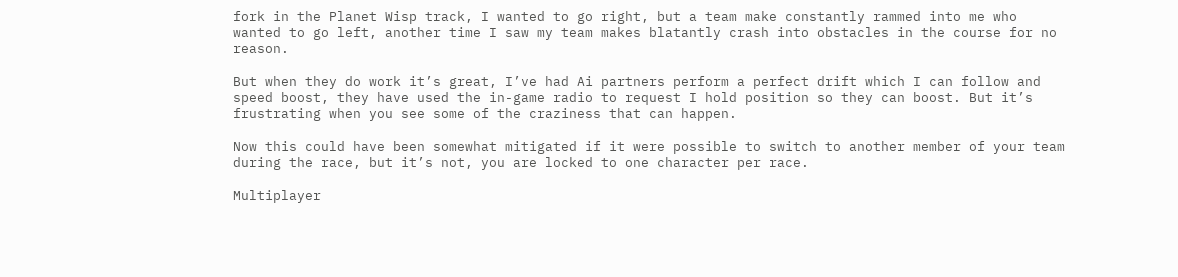fork in the Planet Wisp track, I wanted to go right, but a team make constantly rammed into me who wanted to go left, another time I saw my team makes blatantly crash into obstacles in the course for no reason.

But when they do work it’s great, I’ve had Ai partners perform a perfect drift which I can follow and speed boost, they have used the in-game radio to request I hold position so they can boost. But it’s frustrating when you see some of the craziness that can happen.

Now this could have been somewhat mitigated if it were possible to switch to another member of your team during the race, but it’s not, you are locked to one character per race.

Multiplayer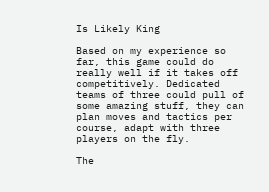Is Likely King

Based on my experience so far, this game could do really well if it takes off competitively. Dedicated teams of three could pull of some amazing stuff, they can plan moves and tactics per course, adapt with three players on the fly.

The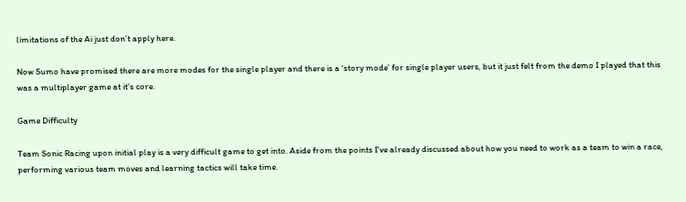limitations of the Ai just don’t apply here.

Now Sumo have promised there are more modes for the single player and there is a ‘story mode’ for single player users, but it just felt from the demo I played that this was a multiplayer game at it’s core.

Game Difficulty

Team Sonic Racing upon initial play is a very difficult game to get into. Aside from the points I’ve already discussed about how you need to work as a team to win a race, performing various team moves and learning tactics will take time.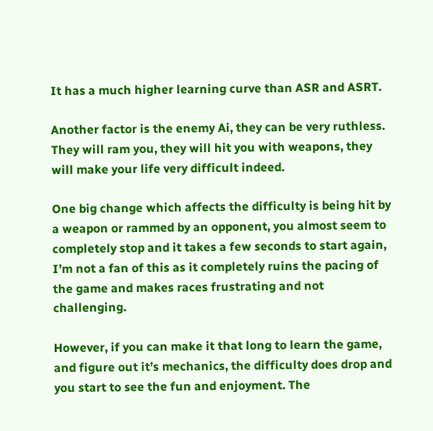It has a much higher learning curve than ASR and ASRT.

Another factor is the enemy Ai, they can be very ruthless. They will ram you, they will hit you with weapons, they will make your life very difficult indeed.

One big change which affects the difficulty is being hit by a weapon or rammed by an opponent, you almost seem to completely stop and it takes a few seconds to start again, I’m not a fan of this as it completely ruins the pacing of the game and makes races frustrating and not challenging.

However, if you can make it that long to learn the game, and figure out it’s mechanics, the difficulty does drop and you start to see the fun and enjoyment. The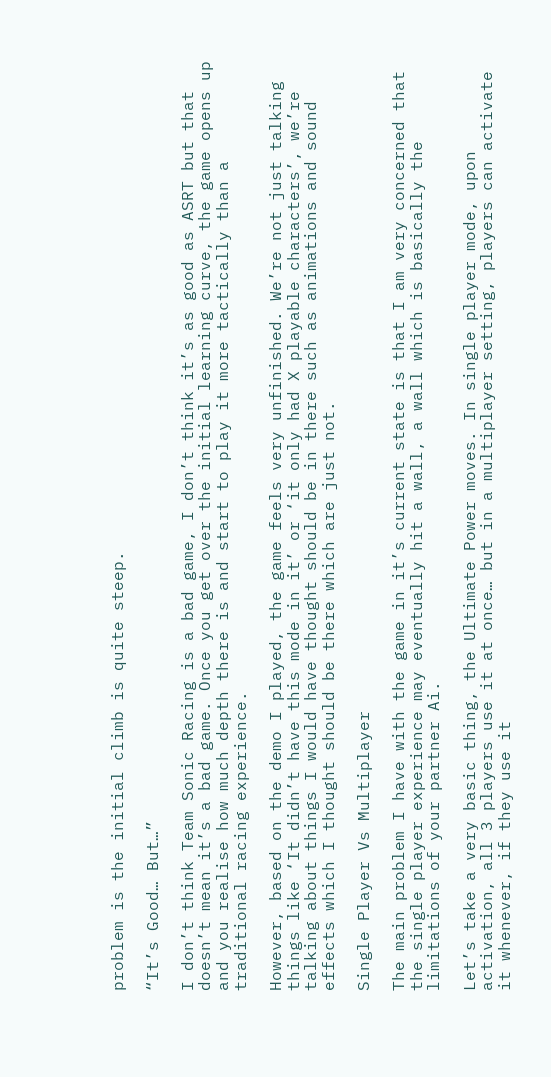problem is the initial climb is quite steep.

“It’s Good… But…”

I don’t think Team Sonic Racing is a bad game, I don’t think it’s as good as ASRT but that doesn’t mean it’s a bad game. Once you get over the initial learning curve, the game opens up and you realise how much depth there is and start to play it more tactically than a traditional racing experience.

However, based on the demo I played, the game feels very unfinished. We’re not just talking things like ‘It didn’t have this mode in it’ or ‘it only had X playable characters’, we’re talking about things I would have thought should be in there such as animations and sound effects which I thought should be there which are just not.

Single Player Vs Multiplayer

The main problem I have with the game in it’s current state is that I am very concerned that the single player experience may eventually hit a wall, a wall which is basically the limitations of your partner Ai.

Let’s take a very basic thing, the Ultimate Power moves. In single player mode, upon activation, all 3 players use it at once… but in a multiplayer setting, players can activate it whenever, if they use it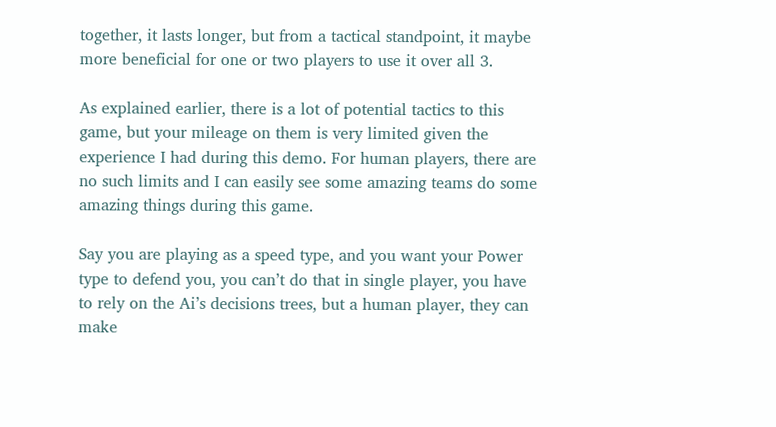together, it lasts longer, but from a tactical standpoint, it maybe more beneficial for one or two players to use it over all 3.

As explained earlier, there is a lot of potential tactics to this game, but your mileage on them is very limited given the experience I had during this demo. For human players, there are no such limits and I can easily see some amazing teams do some amazing things during this game.

Say you are playing as a speed type, and you want your Power type to defend you, you can’t do that in single player, you have to rely on the Ai’s decisions trees, but a human player, they can make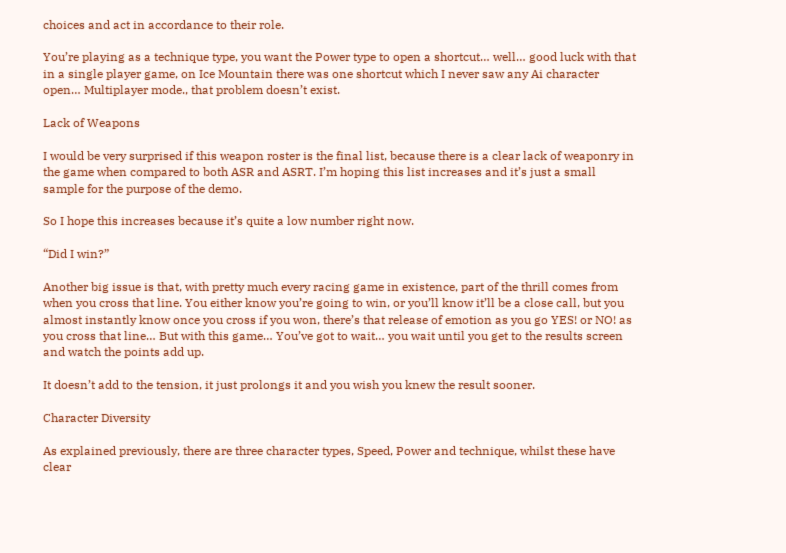choices and act in accordance to their role.

You’re playing as a technique type, you want the Power type to open a shortcut… well… good luck with that in a single player game, on Ice Mountain there was one shortcut which I never saw any Ai character open… Multiplayer mode., that problem doesn’t exist.

Lack of Weapons

I would be very surprised if this weapon roster is the final list, because there is a clear lack of weaponry in the game when compared to both ASR and ASRT. I’m hoping this list increases and it’s just a small sample for the purpose of the demo.

So I hope this increases because it’s quite a low number right now.

“Did I win?”

Another big issue is that, with pretty much every racing game in existence, part of the thrill comes from when you cross that line. You either know you’re going to win, or you’ll know it’ll be a close call, but you almost instantly know once you cross if you won, there’s that release of emotion as you go YES! or NO! as you cross that line… But with this game… You’ve got to wait… you wait until you get to the results screen and watch the points add up.

It doesn’t add to the tension, it just prolongs it and you wish you knew the result sooner.

Character Diversity

As explained previously, there are three character types, Speed, Power and technique, whilst these have clear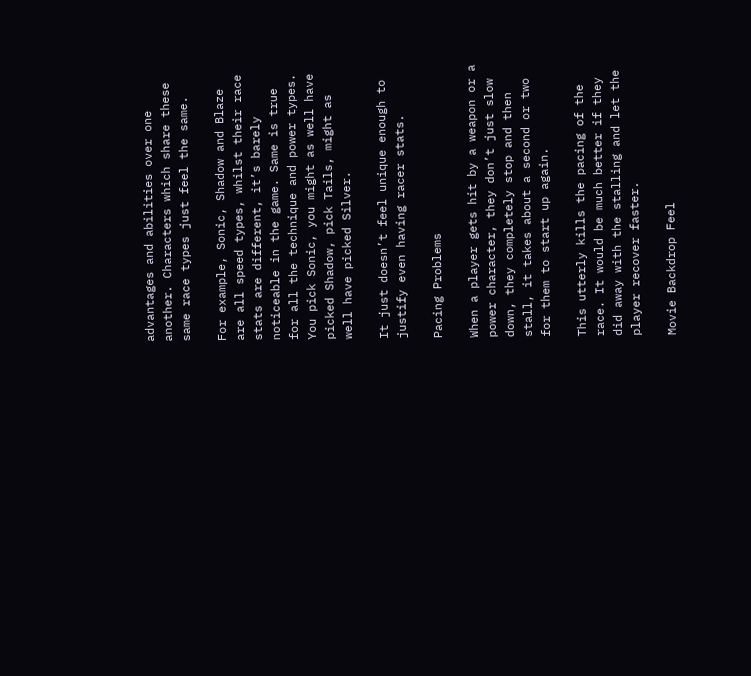advantages and abilities over one another. Characters which share these same race types just feel the same.

For example, Sonic, Shadow and Blaze are all speed types, whilst their race stats are different, it’s barely noticeable in the game. Same is true for all the technique and power types. You pick Sonic, you might as well have picked Shadow, pick Tails, might as well have picked Silver.

It just doesn’t feel unique enough to justify even having racer stats.

Pacing Problems

When a player gets hit by a weapon or a power character, they don’t just slow down, they completely stop and then stall, it takes about a second or two for them to start up again.

This utterly kills the pacing of the race. It would be much better if they did away with the stalling and let the player recover faster.

Movie Backdrop Feel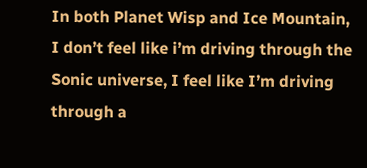In both Planet Wisp and Ice Mountain, I don’t feel like i’m driving through the Sonic universe, I feel like I’m driving through a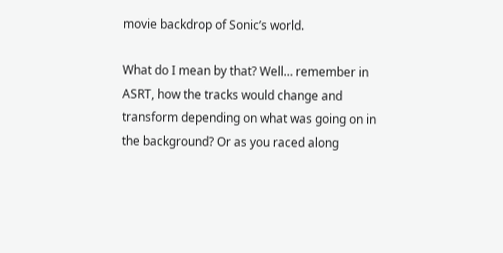movie backdrop of Sonic’s world.

What do I mean by that? Well… remember in ASRT, how the tracks would change and transform depending on what was going on in the background? Or as you raced along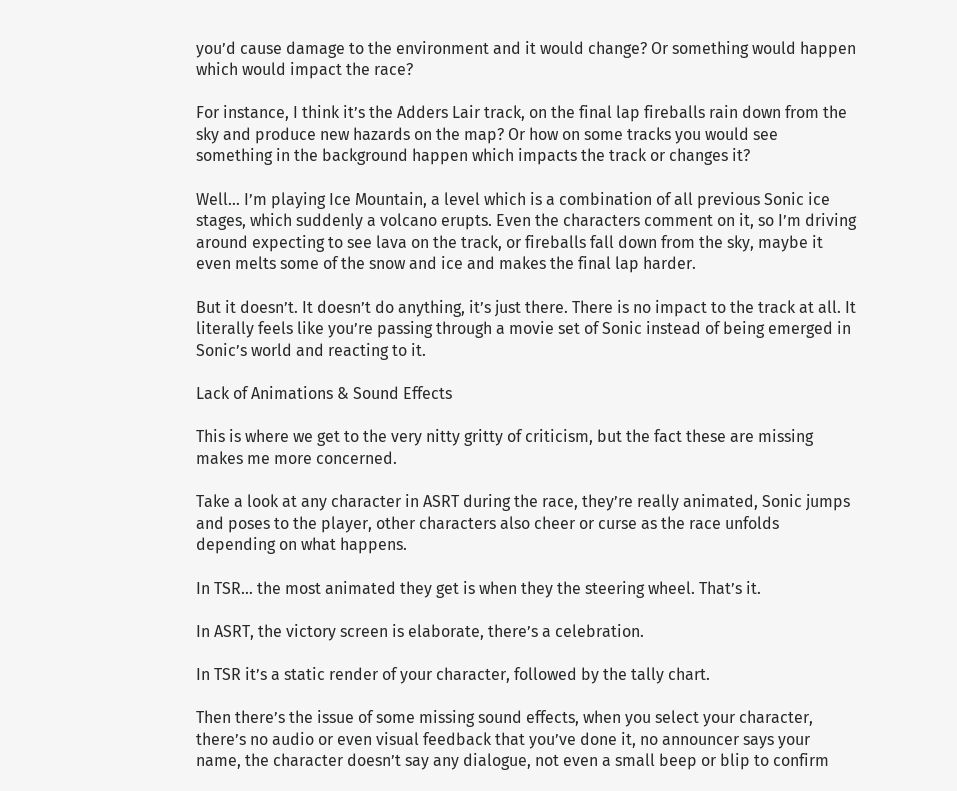you’d cause damage to the environment and it would change? Or something would happen which would impact the race?

For instance, I think it’s the Adders Lair track, on the final lap fireballs rain down from the sky and produce new hazards on the map? Or how on some tracks you would see something in the background happen which impacts the track or changes it?

Well… I’m playing Ice Mountain, a level which is a combination of all previous Sonic ice stages, which suddenly a volcano erupts. Even the characters comment on it, so I’m driving around expecting to see lava on the track, or fireballs fall down from the sky, maybe it even melts some of the snow and ice and makes the final lap harder.

But it doesn’t. It doesn’t do anything, it’s just there. There is no impact to the track at all. It literally feels like you’re passing through a movie set of Sonic instead of being emerged in Sonic’s world and reacting to it.

Lack of Animations & Sound Effects

This is where we get to the very nitty gritty of criticism, but the fact these are missing makes me more concerned.

Take a look at any character in ASRT during the race, they’re really animated, Sonic jumps and poses to the player, other characters also cheer or curse as the race unfolds depending on what happens.

In TSR… the most animated they get is when they the steering wheel. That’s it.

In ASRT, the victory screen is elaborate, there’s a celebration.

In TSR it’s a static render of your character, followed by the tally chart.

Then there’s the issue of some missing sound effects, when you select your character, there’s no audio or even visual feedback that you’ve done it, no announcer says your name, the character doesn’t say any dialogue, not even a small beep or blip to confirm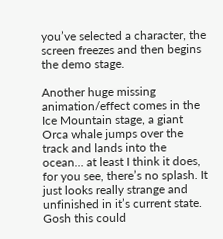you’ve selected a character, the screen freezes and then begins the demo stage.

Another huge missing animation/effect comes in the Ice Mountain stage, a giant Orca whale jumps over the track and lands into the ocean… at least I think it does, for you see, there’s no splash. It just looks really strange and unfinished in it’s current state. Gosh this could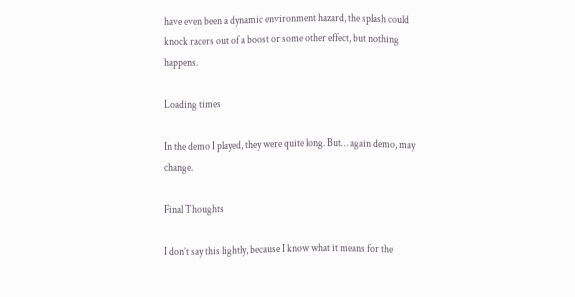have even been a dynamic environment hazard, the splash could knock racers out of a boost or some other effect, but nothing happens.

Loading times

In the demo I played, they were quite long. But… again demo, may change.

Final Thoughts

I don’t say this lightly, because I know what it means for the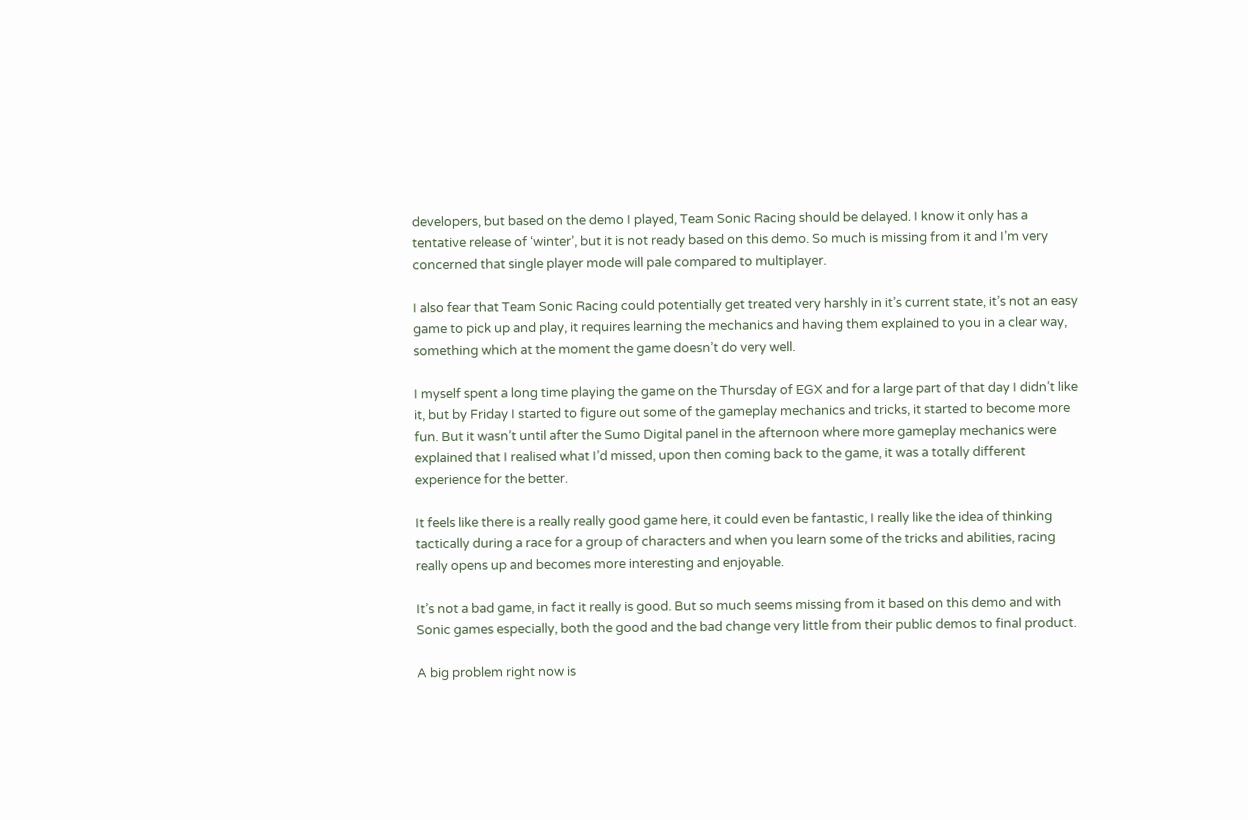developers, but based on the demo I played, Team Sonic Racing should be delayed. I know it only has a tentative release of ‘winter’, but it is not ready based on this demo. So much is missing from it and I’m very concerned that single player mode will pale compared to multiplayer.

I also fear that Team Sonic Racing could potentially get treated very harshly in it’s current state, it’s not an easy game to pick up and play, it requires learning the mechanics and having them explained to you in a clear way, something which at the moment the game doesn’t do very well.

I myself spent a long time playing the game on the Thursday of EGX and for a large part of that day I didn’t like it, but by Friday I started to figure out some of the gameplay mechanics and tricks, it started to become more fun. But it wasn’t until after the Sumo Digital panel in the afternoon where more gameplay mechanics were explained that I realised what I’d missed, upon then coming back to the game, it was a totally different experience for the better.

It feels like there is a really really good game here, it could even be fantastic, I really like the idea of thinking tactically during a race for a group of characters and when you learn some of the tricks and abilities, racing really opens up and becomes more interesting and enjoyable.

It’s not a bad game, in fact it really is good. But so much seems missing from it based on this demo and with Sonic games especially, both the good and the bad change very little from their public demos to final product.

A big problem right now is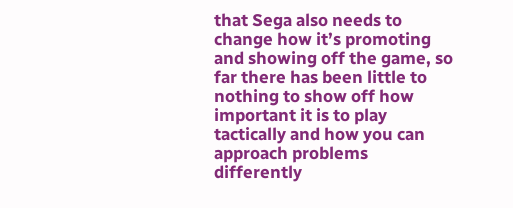that Sega also needs to change how it’s promoting and showing off the game, so far there has been little to nothing to show off how important it is to play tactically and how you can approach problems differently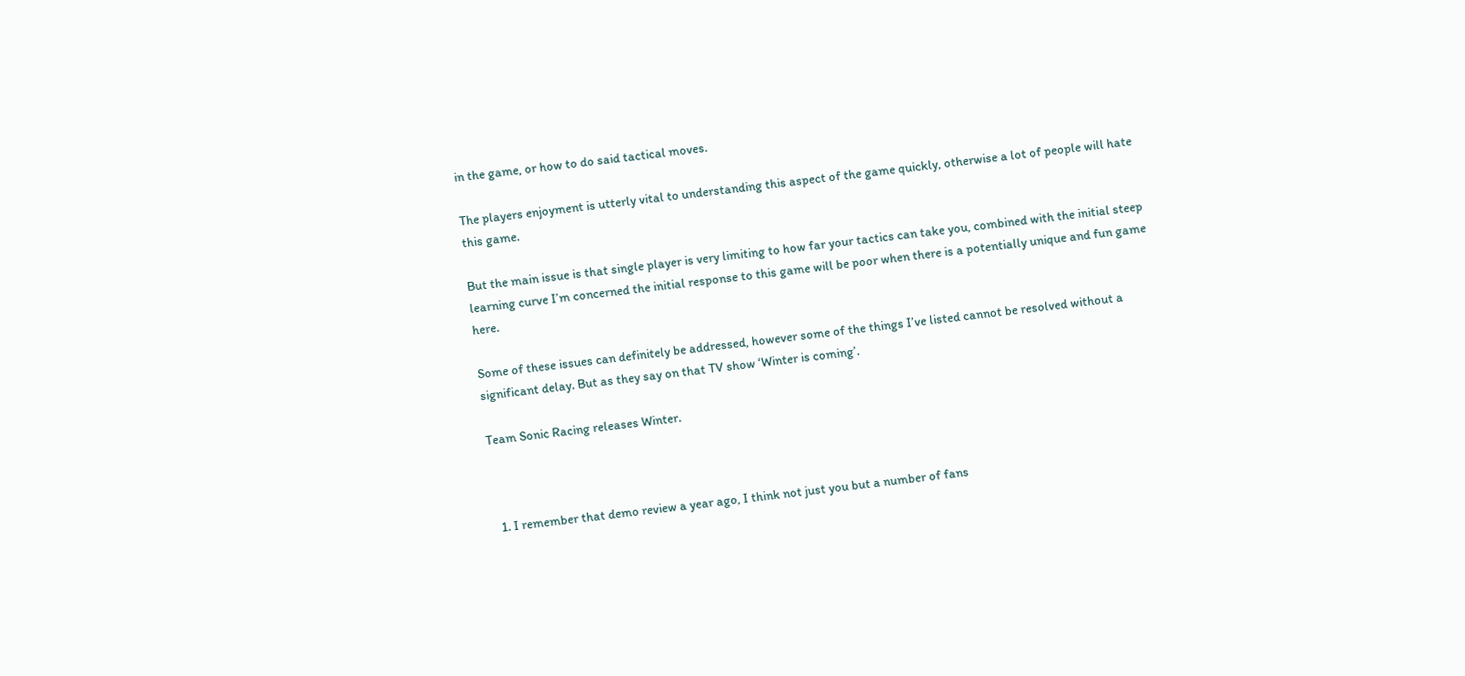in the game, or how to do said tactical moves.

The players enjoyment is utterly vital to understanding this aspect of the game quickly, otherwise a lot of people will hate this game.

But the main issue is that single player is very limiting to how far your tactics can take you, combined with the initial steep learning curve I’m concerned the initial response to this game will be poor when there is a potentially unique and fun game here.

Some of these issues can definitely be addressed, however some of the things I’ve listed cannot be resolved without a significant delay. But as they say on that TV show ‘Winter is coming’.

Team Sonic Racing releases Winter.



  1. I remember that demo review a year ago, I think not just you but a number of fans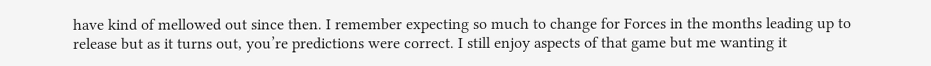have kind of mellowed out since then. I remember expecting so much to change for Forces in the months leading up to release but as it turns out, you’re predictions were correct. I still enjoy aspects of that game but me wanting it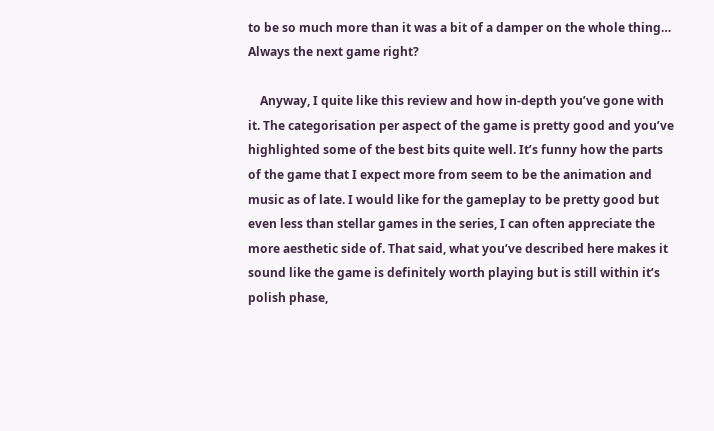to be so much more than it was a bit of a damper on the whole thing… Always the next game right?

    Anyway, I quite like this review and how in-depth you’ve gone with it. The categorisation per aspect of the game is pretty good and you’ve highlighted some of the best bits quite well. It’s funny how the parts of the game that I expect more from seem to be the animation and music as of late. I would like for the gameplay to be pretty good but even less than stellar games in the series, I can often appreciate the more aesthetic side of. That said, what you’ve described here makes it sound like the game is definitely worth playing but is still within it’s polish phase,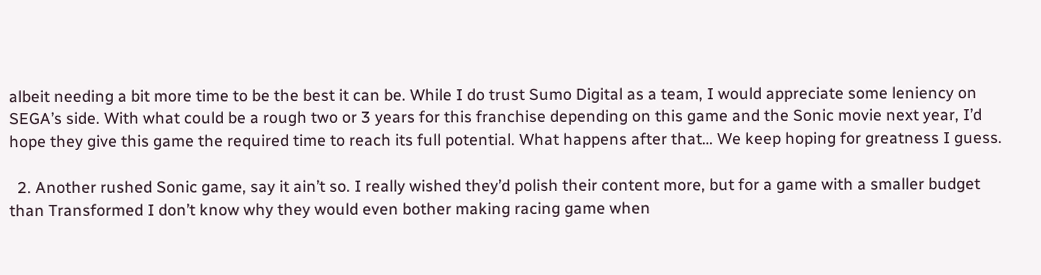albeit needing a bit more time to be the best it can be. While I do trust Sumo Digital as a team, I would appreciate some leniency on SEGA’s side. With what could be a rough two or 3 years for this franchise depending on this game and the Sonic movie next year, I’d hope they give this game the required time to reach its full potential. What happens after that… We keep hoping for greatness I guess.

  2. Another rushed Sonic game, say it ain’t so. I really wished they’d polish their content more, but for a game with a smaller budget than Transformed I don’t know why they would even bother making racing game when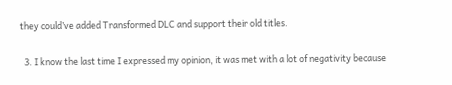they could’ve added Transformed DLC and support their old titles.

  3. I know the last time I expressed my opinion, it was met with a lot of negativity because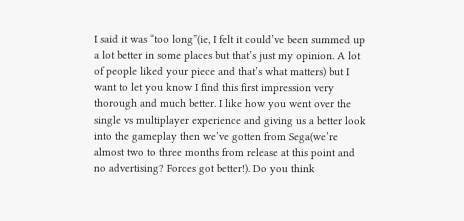I said it was “too long”(ie, I felt it could’ve been summed up a lot better in some places but that’s just my opinion. A lot of people liked your piece and that’s what matters) but I want to let you know I find this first impression very thorough and much better. I like how you went over the single vs multiplayer experience and giving us a better look into the gameplay then we’ve gotten from Sega(we’re almost two to three months from release at this point and no advertising? Forces got better!). Do you think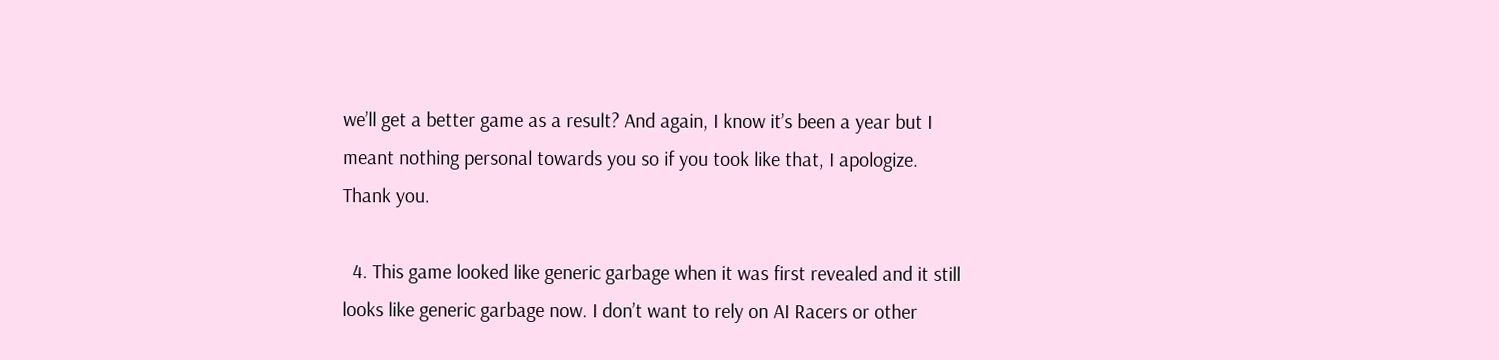we’ll get a better game as a result? And again, I know it’s been a year but I meant nothing personal towards you so if you took like that, I apologize. Thank you.

  4. This game looked like generic garbage when it was first revealed and it still looks like generic garbage now. I don’t want to rely on AI Racers or other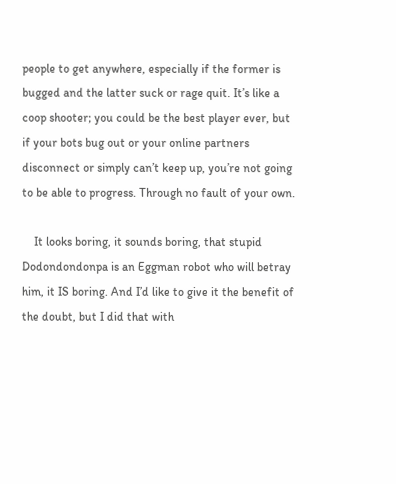people to get anywhere, especially if the former is bugged and the latter suck or rage quit. It’s like a coop shooter; you could be the best player ever, but if your bots bug out or your online partners disconnect or simply can’t keep up, you’re not going to be able to progress. Through no fault of your own.

    It looks boring, it sounds boring, that stupid Dodondondonpa is an Eggman robot who will betray him, it IS boring. And I’d like to give it the benefit of the doubt, but I did that with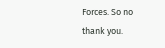Forces. So no thank you.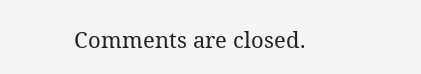Comments are closed.